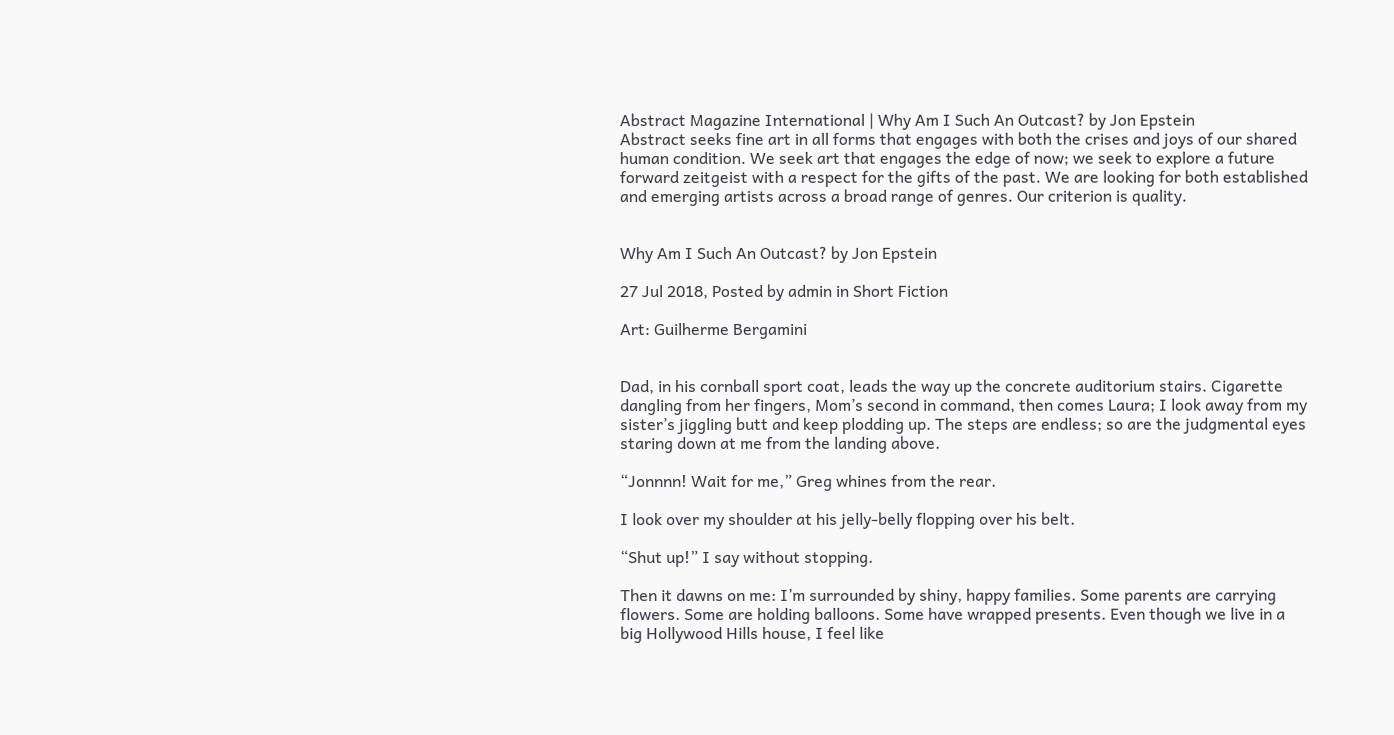Abstract Magazine International | Why Am I Such An Outcast? by Jon Epstein
Abstract seeks fine art in all forms that engages with both the crises and joys of our shared human condition. We seek art that engages the edge of now; we seek to explore a future forward zeitgeist with a respect for the gifts of the past. We are looking for both established and emerging artists across a broad range of genres. Our criterion is quality.


Why Am I Such An Outcast? by Jon Epstein

27 Jul 2018, Posted by admin in Short Fiction

Art: Guilherme Bergamini


Dad, in his cornball sport coat, leads the way up the concrete auditorium stairs. Cigarette dangling from her fingers, Mom’s second in command, then comes Laura; I look away from my sister’s jiggling butt and keep plodding up. The steps are endless; so are the judgmental eyes staring down at me from the landing above.

“Jonnnn! Wait for me,” Greg whines from the rear.

I look over my shoulder at his jelly-belly flopping over his belt.

“Shut up!” I say without stopping.

Then it dawns on me: I’m surrounded by shiny, happy families. Some parents are carrying flowers. Some are holding balloons. Some have wrapped presents. Even though we live in a big Hollywood Hills house, I feel like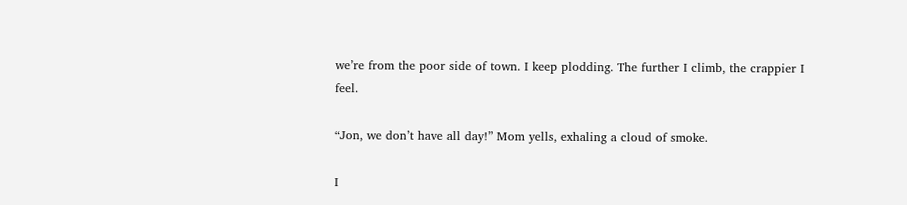we’re from the poor side of town. I keep plodding. The further I climb, the crappier I feel.

“Jon, we don’t have all day!” Mom yells, exhaling a cloud of smoke.

I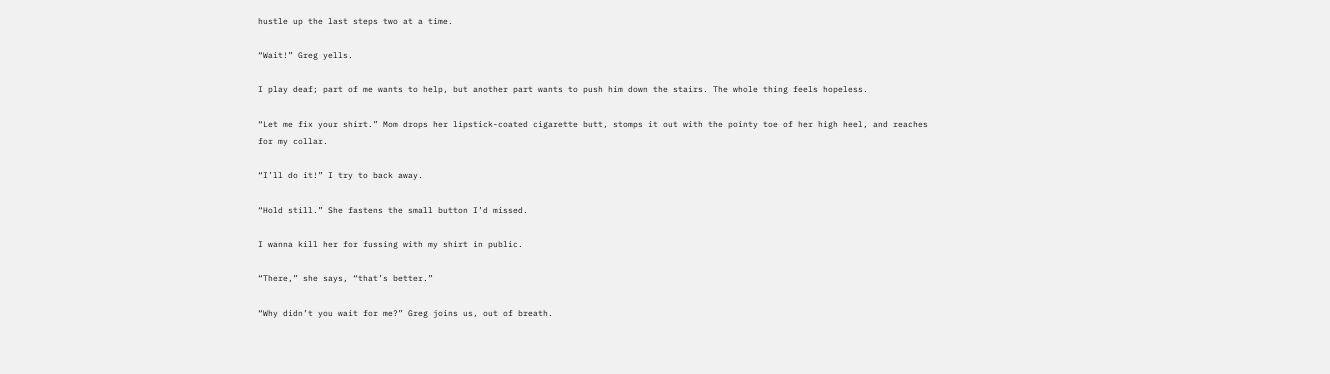hustle up the last steps two at a time.

“Wait!” Greg yells.

I play deaf; part of me wants to help, but another part wants to push him down the stairs. The whole thing feels hopeless.

“Let me fix your shirt.” Mom drops her lipstick-coated cigarette butt, stomps it out with the pointy toe of her high heel, and reaches for my collar.

“I’ll do it!” I try to back away.

“Hold still.” She fastens the small button I’d missed.

I wanna kill her for fussing with my shirt in public.

“There,” she says, “that’s better.”

“Why didn’t you wait for me?” Greg joins us, out of breath.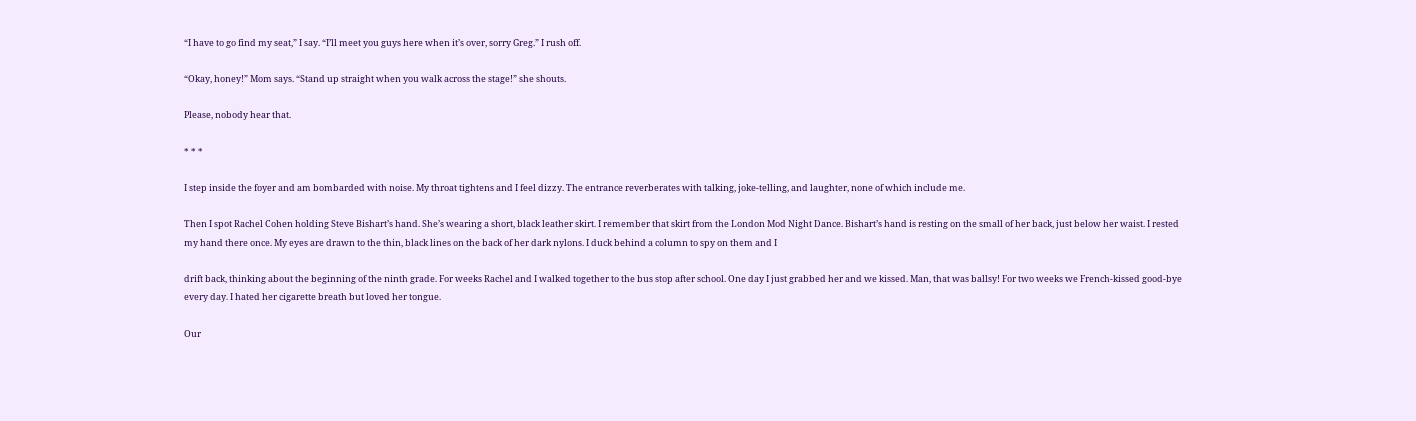“I have to go find my seat,” I say. “I’ll meet you guys here when it’s over, sorry Greg.” I rush off.

“Okay, honey!” Mom says. “Stand up straight when you walk across the stage!” she shouts.

Please, nobody hear that.

* * *

I step inside the foyer and am bombarded with noise. My throat tightens and I feel dizzy. The entrance reverberates with talking, joke-telling, and laughter, none of which include me.

Then I spot Rachel Cohen holding Steve Bishart’s hand. She’s wearing a short, black leather skirt. I remember that skirt from the London Mod Night Dance. Bishart’s hand is resting on the small of her back, just below her waist. I rested my hand there once. My eyes are drawn to the thin, black lines on the back of her dark nylons. I duck behind a column to spy on them and I

drift back, thinking about the beginning of the ninth grade. For weeks Rachel and I walked together to the bus stop after school. One day I just grabbed her and we kissed. Man, that was ballsy! For two weeks we French-kissed good-bye every day. I hated her cigarette breath but loved her tongue.

Our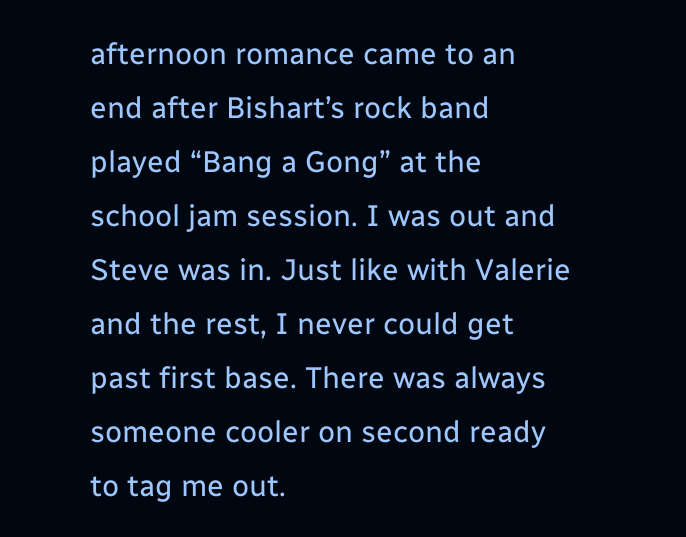afternoon romance came to an end after Bishart’s rock band played “Bang a Gong” at the school jam session. I was out and Steve was in. Just like with Valerie and the rest, I never could get past first base. There was always someone cooler on second ready to tag me out.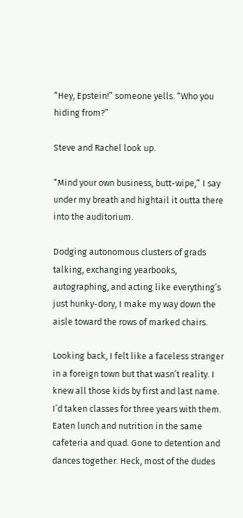“Hey, Epstein!” someone yells. “Who you hiding from?”

Steve and Rachel look up.

“Mind your own business, butt-wipe,” I say under my breath and hightail it outta there into the auditorium.

Dodging autonomous clusters of grads talking, exchanging yearbooks, autographing, and acting like everything’s just hunky-dory, I make my way down the aisle toward the rows of marked chairs.

Looking back, I felt like a faceless stranger in a foreign town but that wasn’t reality. I knew all those kids by first and last name. I’d taken classes for three years with them. Eaten lunch and nutrition in the same cafeteria and quad. Gone to detention and dances together. Heck, most of the dudes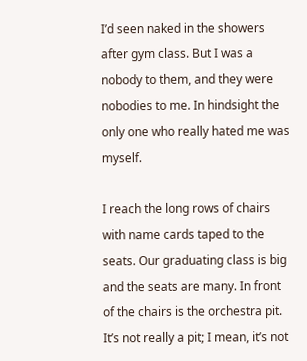I’d seen naked in the showers after gym class. But I was a nobody to them, and they were nobodies to me. In hindsight the only one who really hated me was myself.

I reach the long rows of chairs with name cards taped to the seats. Our graduating class is big and the seats are many. In front of the chairs is the orchestra pit. It’s not really a pit; I mean, it’s not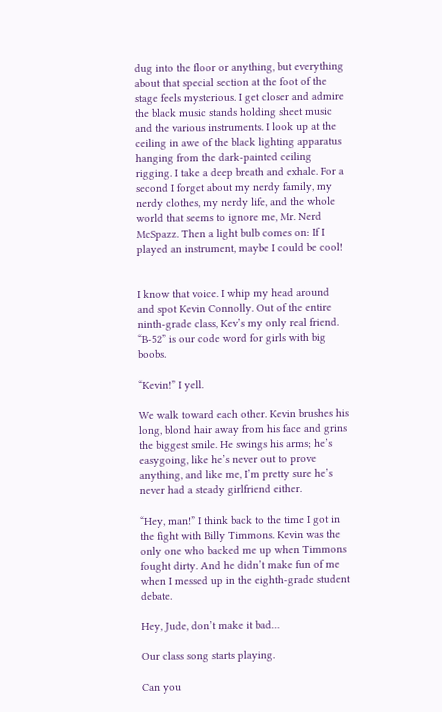dug into the floor or anything, but everything about that special section at the foot of the stage feels mysterious. I get closer and admire the black music stands holding sheet music and the various instruments. I look up at the ceiling in awe of the black lighting apparatus hanging from the dark-painted ceiling rigging. I take a deep breath and exhale. For a second I forget about my nerdy family, my nerdy clothes, my nerdy life, and the whole world that seems to ignore me, Mr. Nerd McSpazz. Then a light bulb comes on: If I played an instrument, maybe I could be cool!


I know that voice. I whip my head around and spot Kevin Connolly. Out of the entire ninth-grade class, Kev’s my only real friend. “B-52” is our code word for girls with big boobs.

“Kevin!” I yell.

We walk toward each other. Kevin brushes his long, blond hair away from his face and grins the biggest smile. He swings his arms; he’s easygoing, like he’s never out to prove anything, and like me, I’m pretty sure he’s never had a steady girlfriend either.

“Hey, man!” I think back to the time I got in the fight with Billy Timmons. Kevin was the only one who backed me up when Timmons fought dirty. And he didn’t make fun of me when I messed up in the eighth-grade student debate.

Hey, Jude, don’t make it bad…

Our class song starts playing.

Can you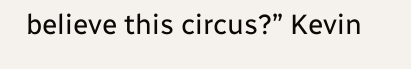believe this circus?” Kevin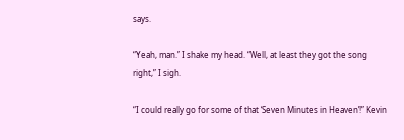says.

“Yeah, man.” I shake my head. “Well, at least they got the song right,” I sigh.

“I could really go for some of that ‘Seven Minutes in Heaven’!” Kevin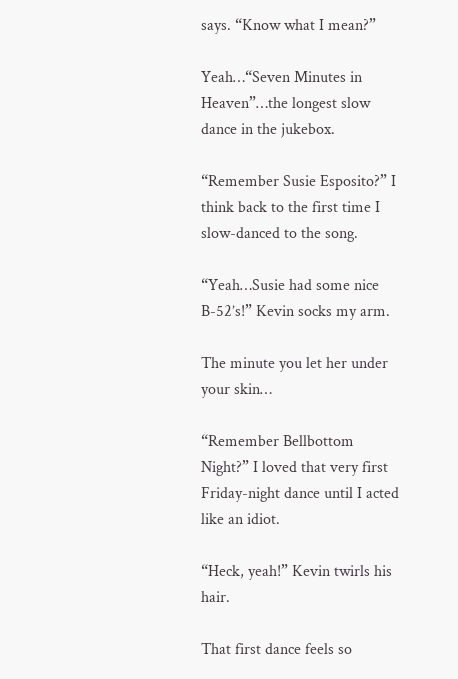says. “Know what I mean?”

Yeah…“Seven Minutes in Heaven”…the longest slow dance in the jukebox.

“Remember Susie Esposito?” I think back to the first time I slow-danced to the song.

“Yeah…Susie had some nice B-52’s!” Kevin socks my arm.

The minute you let her under your skin…

“Remember Bellbottom Night?” I loved that very first Friday-night dance until I acted like an idiot.

“Heck, yeah!” Kevin twirls his hair.

That first dance feels so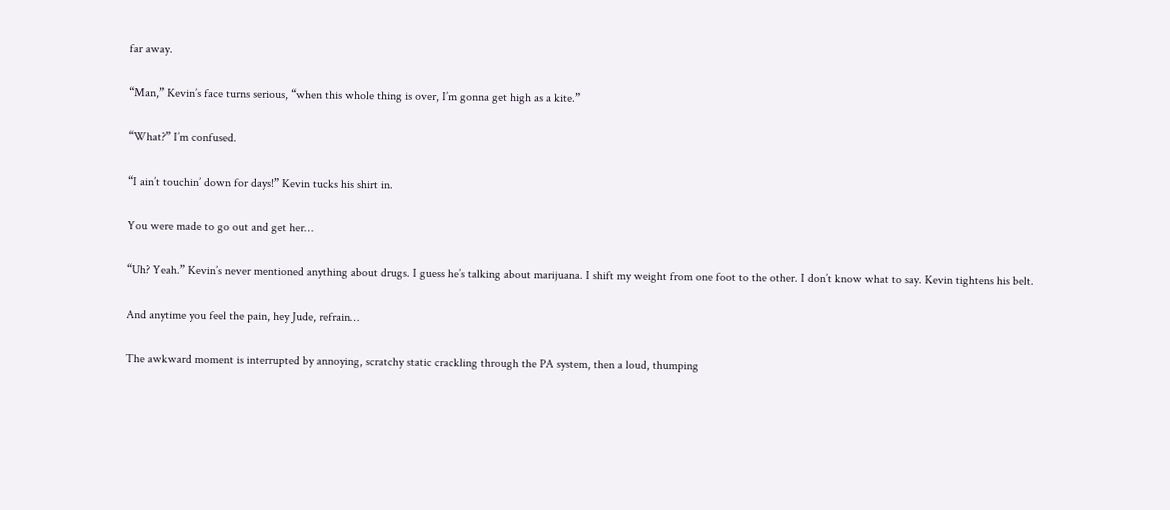far away.

“Man,” Kevin’s face turns serious, “when this whole thing is over, I’m gonna get high as a kite.”

“What?” I’m confused.

“I ain’t touchin’ down for days!” Kevin tucks his shirt in.

You were made to go out and get her…

“Uh? Yeah.” Kevin’s never mentioned anything about drugs. I guess he’s talking about marijuana. I shift my weight from one foot to the other. I don’t know what to say. Kevin tightens his belt.

And anytime you feel the pain, hey Jude, refrain…

The awkward moment is interrupted by annoying, scratchy static crackling through the PA system, then a loud, thumping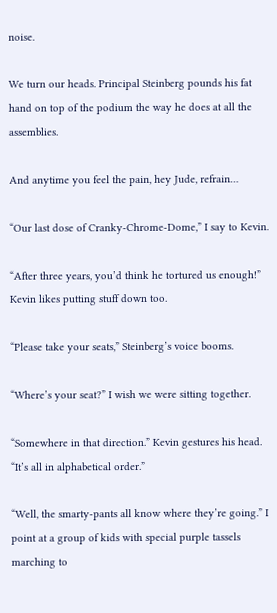noise.

We turn our heads. Principal Steinberg pounds his fat hand on top of the podium the way he does at all the assemblies.

And anytime you feel the pain, hey Jude, refrain…

“Our last dose of Cranky-Chrome-Dome,” I say to Kevin.

“After three years, you’d think he tortured us enough!” Kevin likes putting stuff down too.

“Please take your seats,” Steinberg’s voice booms.

“Where’s your seat?” I wish we were sitting together.

“Somewhere in that direction.” Kevin gestures his head. “It’s all in alphabetical order.”

“Well, the smarty-pants all know where they’re going.” I point at a group of kids with special purple tassels marching to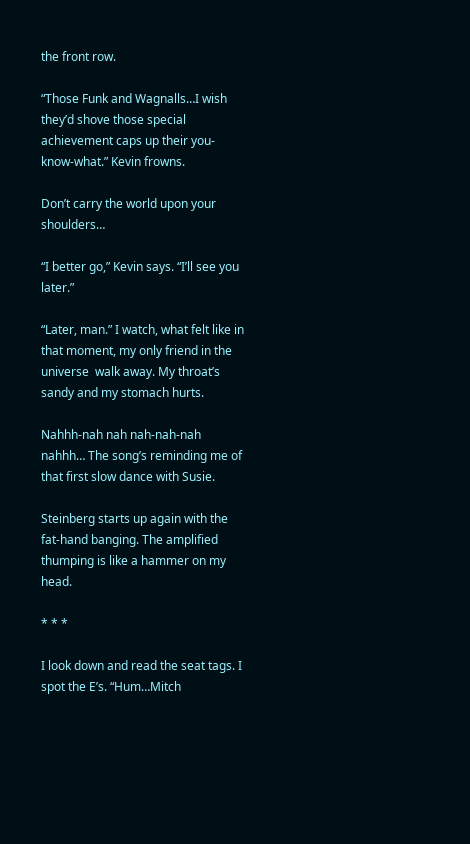the front row.

“Those Funk and Wagnalls…I wish they’d shove those special achievement caps up their you-know-what.” Kevin frowns.

Don’t carry the world upon your shoulders…

“I better go,” Kevin says. “I’ll see you later.”

“Later, man.” I watch, what felt like in that moment, my only friend in the universe  walk away. My throat’s sandy and my stomach hurts.

Nahhh-nah nah nah-nah-nah nahhh… The song’s reminding me of that first slow dance with Susie.

Steinberg starts up again with the fat-hand banging. The amplified thumping is like a hammer on my head.

* * *

I look down and read the seat tags. I spot the E’s. “Hum…Mitch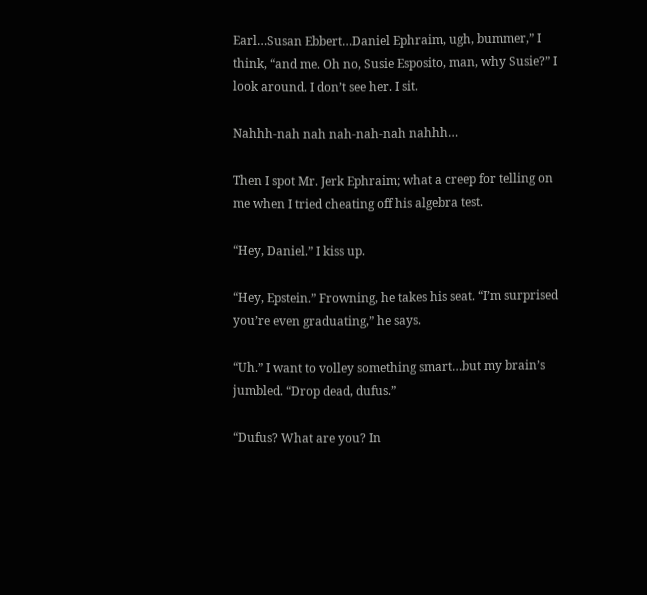Earl…Susan Ebbert…Daniel Ephraim, ugh, bummer,” I think, “and me. Oh no, Susie Esposito, man, why Susie?” I look around. I don’t see her. I sit.

Nahhh-nah nah nah-nah-nah nahhh…

Then I spot Mr. Jerk Ephraim; what a creep for telling on me when I tried cheating off his algebra test.

“Hey, Daniel.” I kiss up.

“Hey, Epstein.” Frowning, he takes his seat. “I’m surprised you’re even graduating,” he says.

“Uh.” I want to volley something smart…but my brain’s jumbled. “Drop dead, dufus.”

“Dufus? What are you? In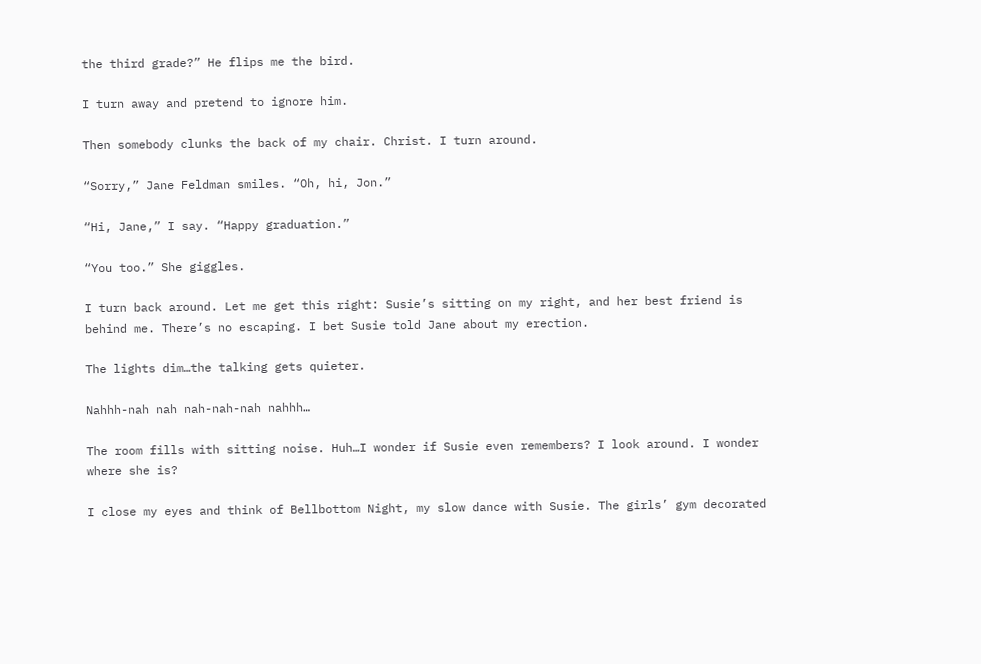the third grade?” He flips me the bird.

I turn away and pretend to ignore him.

Then somebody clunks the back of my chair. Christ. I turn around.

“Sorry,” Jane Feldman smiles. “Oh, hi, Jon.”

“Hi, Jane,” I say. “Happy graduation.”

“You too.” She giggles.

I turn back around. Let me get this right: Susie’s sitting on my right, and her best friend is behind me. There’s no escaping. I bet Susie told Jane about my erection.

The lights dim…the talking gets quieter.

Nahhh-nah nah nah-nah-nah nahhh…

The room fills with sitting noise. Huh…I wonder if Susie even remembers? I look around. I wonder where she is?

I close my eyes and think of Bellbottom Night, my slow dance with Susie. The girls’ gym decorated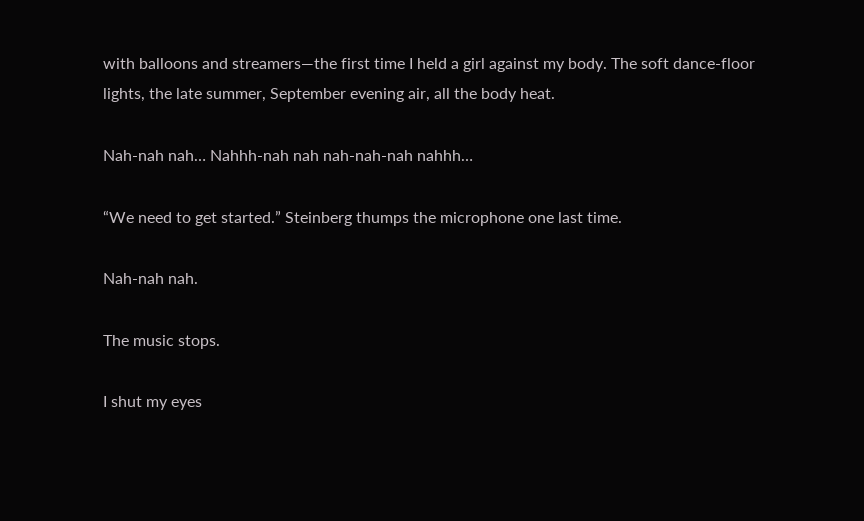with balloons and streamers—the first time I held a girl against my body. The soft dance-floor lights, the late summer, September evening air, all the body heat.

Nah-nah nah… Nahhh-nah nah nah-nah-nah nahhh…

“We need to get started.” Steinberg thumps the microphone one last time.

Nah-nah nah.

The music stops.

I shut my eyes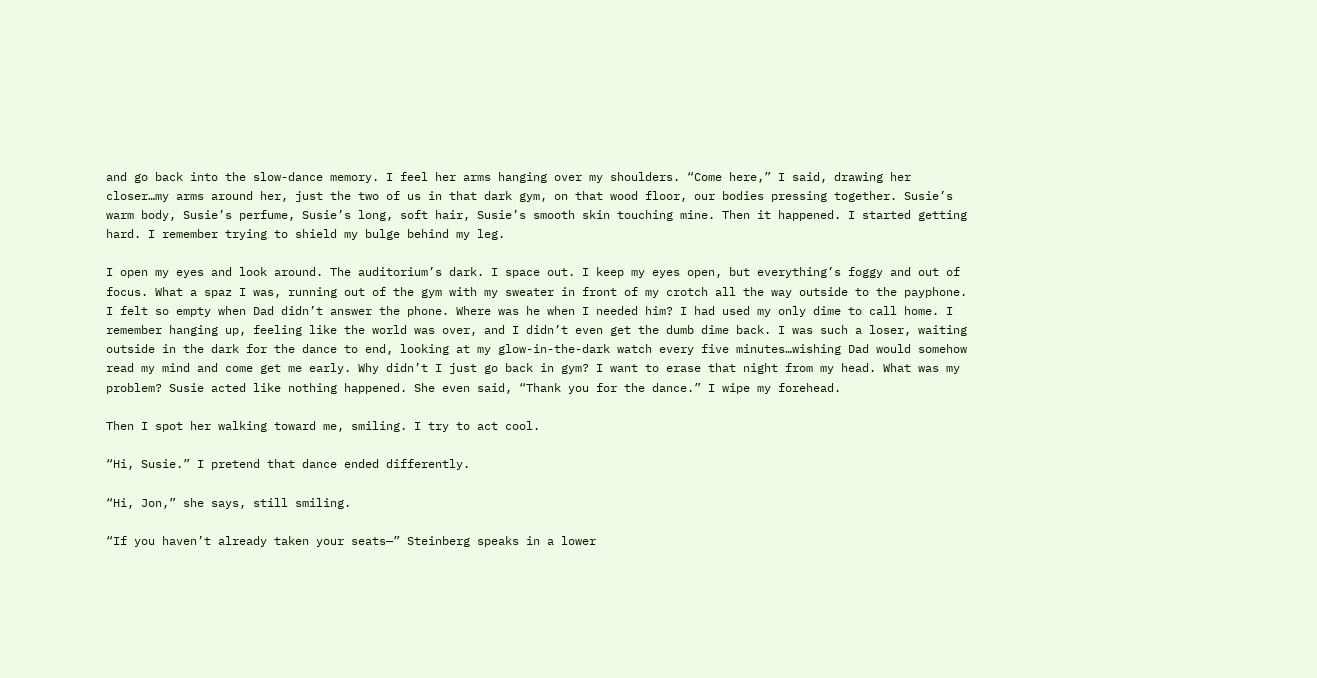and go back into the slow-dance memory. I feel her arms hanging over my shoulders. “Come here,” I said, drawing her closer…my arms around her, just the two of us in that dark gym, on that wood floor, our bodies pressing together. Susie’s warm body, Susie’s perfume, Susie’s long, soft hair, Susie’s smooth skin touching mine. Then it happened. I started getting hard. I remember trying to shield my bulge behind my leg.

I open my eyes and look around. The auditorium’s dark. I space out. I keep my eyes open, but everything’s foggy and out of focus. What a spaz I was, running out of the gym with my sweater in front of my crotch all the way outside to the payphone. I felt so empty when Dad didn’t answer the phone. Where was he when I needed him? I had used my only dime to call home. I remember hanging up, feeling like the world was over, and I didn’t even get the dumb dime back. I was such a loser, waiting outside in the dark for the dance to end, looking at my glow-in-the-dark watch every five minutes…wishing Dad would somehow read my mind and come get me early. Why didn’t I just go back in gym? I want to erase that night from my head. What was my problem? Susie acted like nothing happened. She even said, “Thank you for the dance.” I wipe my forehead.

Then I spot her walking toward me, smiling. I try to act cool.

“Hi, Susie.” I pretend that dance ended differently.

“Hi, Jon,” she says, still smiling.

“If you haven’t already taken your seats—” Steinberg speaks in a lower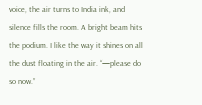voice, the air turns to India ink, and silence fills the room. A bright beam hits the podium. I like the way it shines on all the dust floating in the air. “—please do so now.”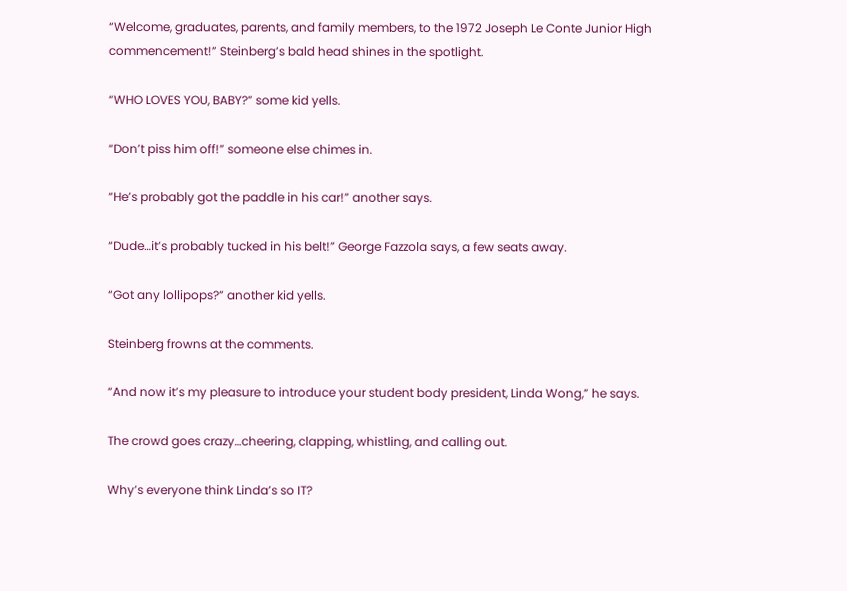“Welcome, graduates, parents, and family members, to the 1972 Joseph Le Conte Junior High commencement!” Steinberg’s bald head shines in the spotlight.

“WHO LOVES YOU, BABY?” some kid yells.

“Don’t piss him off!” someone else chimes in.

“He’s probably got the paddle in his car!” another says.

“Dude…it’s probably tucked in his belt!” George Fazzola says, a few seats away.

“Got any lollipops?” another kid yells.

Steinberg frowns at the comments.

“And now it’s my pleasure to introduce your student body president, Linda Wong,” he says.

The crowd goes crazy…cheering, clapping, whistling, and calling out.

Why’s everyone think Linda’s so IT?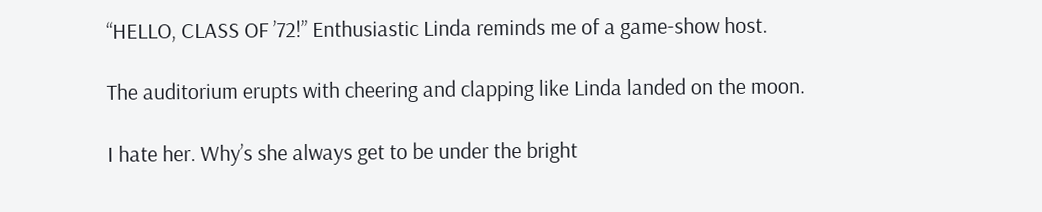“HELLO, CLASS OF ’72!” Enthusiastic Linda reminds me of a game-show host.

The auditorium erupts with cheering and clapping like Linda landed on the moon.

I hate her. Why’s she always get to be under the bright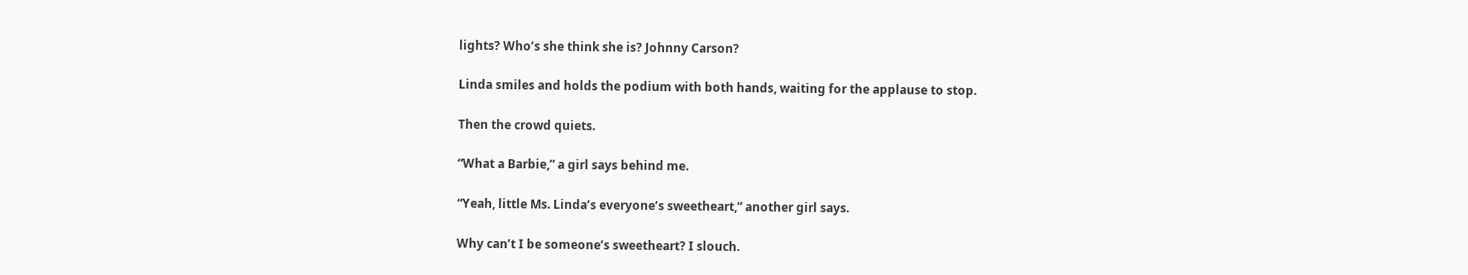lights? Who’s she think she is? Johnny Carson?

Linda smiles and holds the podium with both hands, waiting for the applause to stop.

Then the crowd quiets.

“What a Barbie,” a girl says behind me.

“Yeah, little Ms. Linda’s everyone’s sweetheart,” another girl says.

Why can’t I be someone’s sweetheart? I slouch.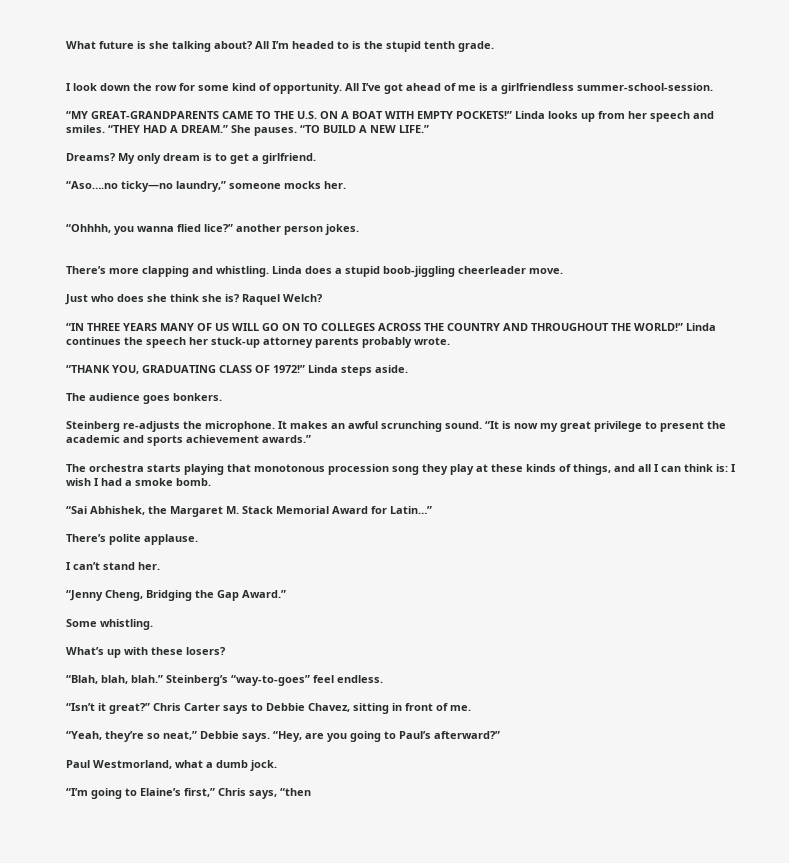What future is she talking about? All I’m headed to is the stupid tenth grade.


I look down the row for some kind of opportunity. All I’ve got ahead of me is a girlfriendless summer-school-session.

“MY GREAT-GRANDPARENTS CAME TO THE U.S. ON A BOAT WITH EMPTY POCKETS!” Linda looks up from her speech and smiles. “THEY HAD A DREAM.” She pauses. “TO BUILD A NEW LIFE.”

Dreams? My only dream is to get a girlfriend.

“Aso….no ticky—no laundry,” someone mocks her.


“Ohhhh, you wanna flied lice?” another person jokes.


There’s more clapping and whistling. Linda does a stupid boob-jiggling cheerleader move.

Just who does she think she is? Raquel Welch?

“IN THREE YEARS MANY OF US WILL GO ON TO COLLEGES ACROSS THE COUNTRY AND THROUGHOUT THE WORLD!” Linda continues the speech her stuck-up attorney parents probably wrote.

“THANK YOU, GRADUATING CLASS OF 1972!” Linda steps aside.

The audience goes bonkers.

Steinberg re-adjusts the microphone. It makes an awful scrunching sound. “It is now my great privilege to present the academic and sports achievement awards.”

The orchestra starts playing that monotonous procession song they play at these kinds of things, and all I can think is: I wish I had a smoke bomb.

“Sai Abhishek, the Margaret M. Stack Memorial Award for Latin…”

There’s polite applause.

I can’t stand her.

“Jenny Cheng, Bridging the Gap Award.”

Some whistling.

What’s up with these losers?

“Blah, blah, blah.” Steinberg’s “way-to-goes” feel endless.

“Isn’t it great?” Chris Carter says to Debbie Chavez, sitting in front of me.

“Yeah, they’re so neat,” Debbie says. “Hey, are you going to Paul’s afterward?”

Paul Westmorland, what a dumb jock.

“I’m going to Elaine’s first,” Chris says, “then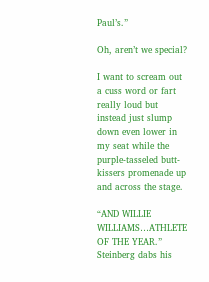Paul’s.”

Oh, aren’t we special?

I want to scream out a cuss word or fart really loud but instead just slump down even lower in my seat while the purple-tasseled butt-kissers promenade up and across the stage.

“AND WILLIE WILLIAMS…ATHLETE OF THE YEAR.” Steinberg dabs his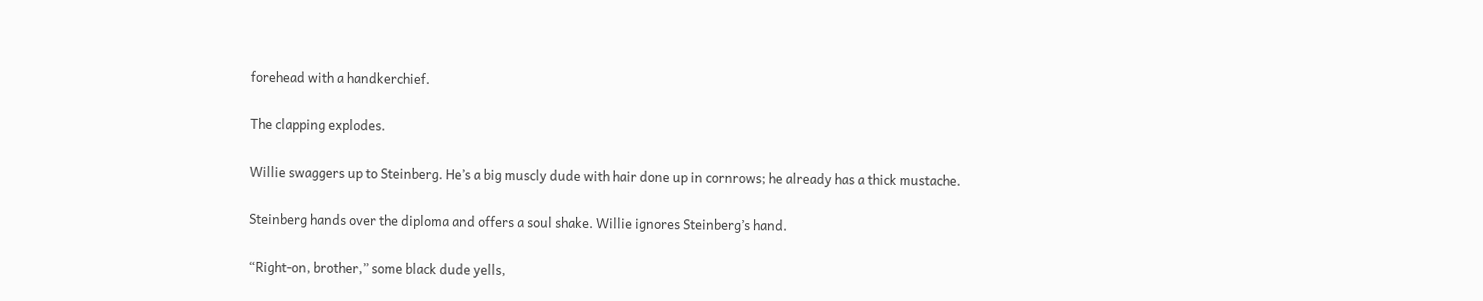forehead with a handkerchief.

The clapping explodes.

Willie swaggers up to Steinberg. He’s a big muscly dude with hair done up in cornrows; he already has a thick mustache.

Steinberg hands over the diploma and offers a soul shake. Willie ignores Steinberg’s hand.

“Right-on, brother,” some black dude yells,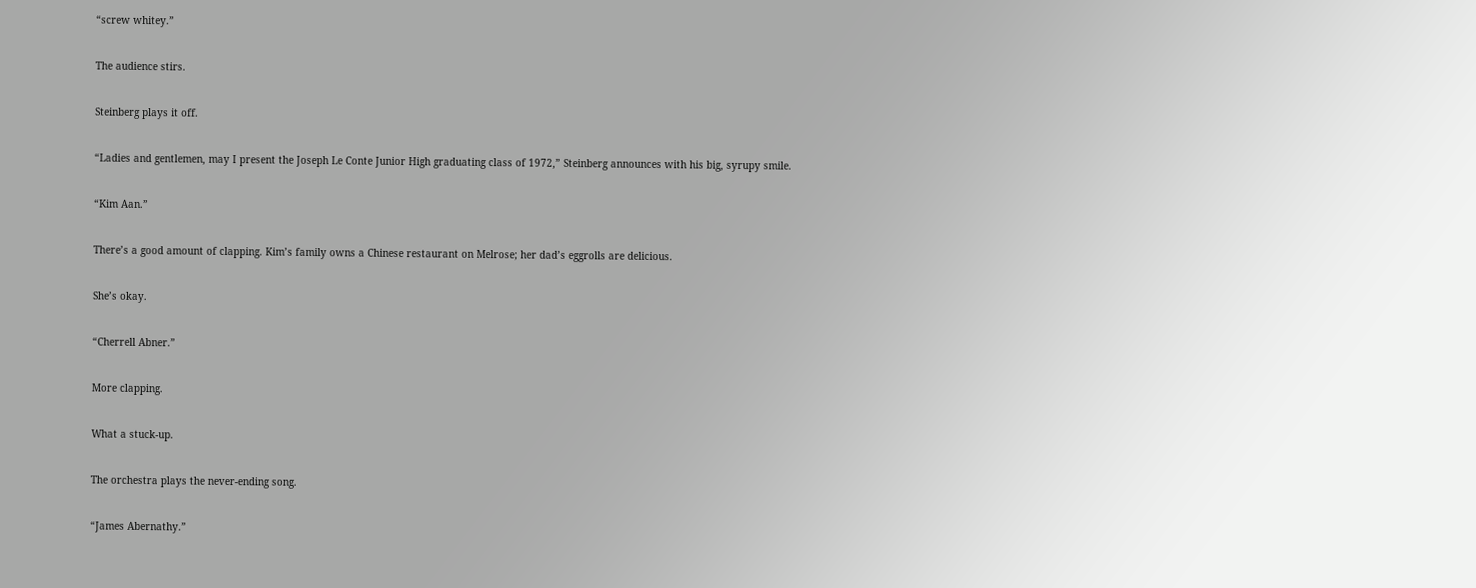“screw whitey.”

The audience stirs.

Steinberg plays it off.

“Ladies and gentlemen, may I present the Joseph Le Conte Junior High graduating class of 1972,” Steinberg announces with his big, syrupy smile.

“Kim Aan.”

There’s a good amount of clapping. Kim’s family owns a Chinese restaurant on Melrose; her dad’s eggrolls are delicious.

She’s okay.

“Cherrell Abner.”

More clapping.

What a stuck-up.

The orchestra plays the never-ending song.

“James Abernathy.”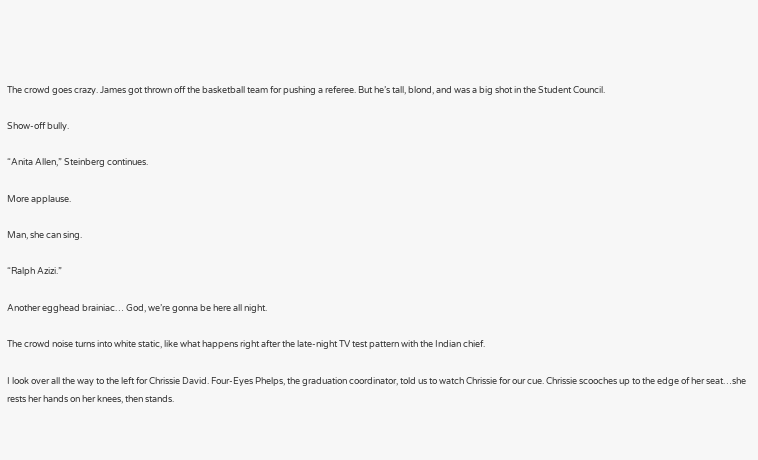The crowd goes crazy. James got thrown off the basketball team for pushing a referee. But he’s tall, blond, and was a big shot in the Student Council.

Show-off bully.

“Anita Allen,” Steinberg continues.

More applause.

Man, she can sing.

“Ralph Azizi.”

Another egghead brainiac… God, we’re gonna be here all night.

The crowd noise turns into white static, like what happens right after the late-night TV test pattern with the Indian chief.

I look over all the way to the left for Chrissie David. Four-Eyes Phelps, the graduation coordinator, told us to watch Chrissie for our cue. Chrissie scooches up to the edge of her seat…she rests her hands on her knees, then stands.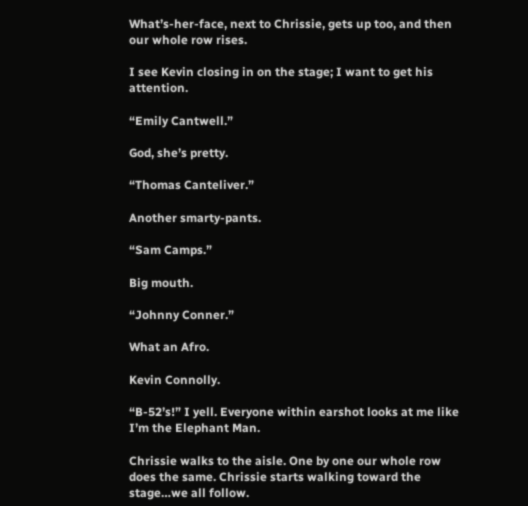What’s-her-face, next to Chrissie, gets up too, and then our whole row rises.

I see Kevin closing in on the stage; I want to get his attention.

“Emily Cantwell.”

God, she’s pretty.

“Thomas Canteliver.”

Another smarty-pants.

“Sam Camps.”

Big mouth.

“Johnny Conner.”

What an Afro.

Kevin Connolly.

“B-52’s!” I yell. Everyone within earshot looks at me like I’m the Elephant Man.

Chrissie walks to the aisle. One by one our whole row does the same. Chrissie starts walking toward the stage…we all follow.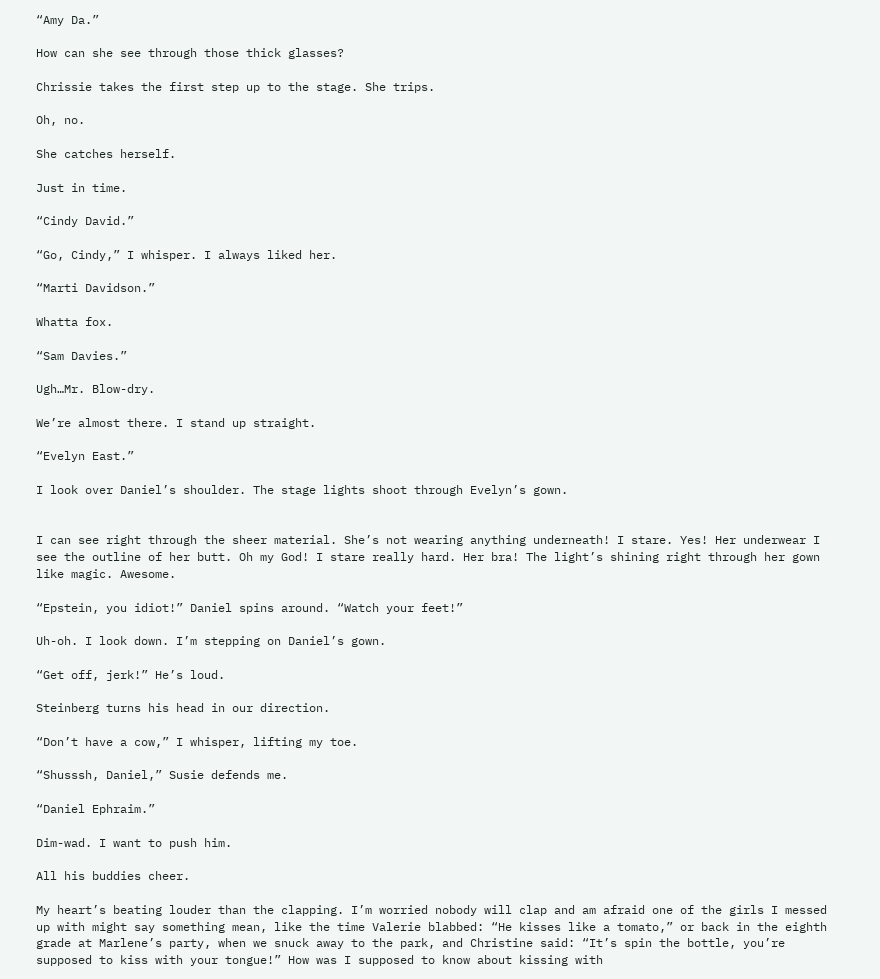“Amy Da.”

How can she see through those thick glasses?

Chrissie takes the first step up to the stage. She trips.

Oh, no.

She catches herself.

Just in time.

“Cindy David.”

“Go, Cindy,” I whisper. I always liked her.

“Marti Davidson.”

Whatta fox.

“Sam Davies.”

Ugh…Mr. Blow-dry.

We’re almost there. I stand up straight.

“Evelyn East.”

I look over Daniel’s shoulder. The stage lights shoot through Evelyn’s gown.


I can see right through the sheer material. She’s not wearing anything underneath! I stare. Yes! Her underwear I see the outline of her butt. Oh my God! I stare really hard. Her bra! The light’s shining right through her gown like magic. Awesome.

“Epstein, you idiot!” Daniel spins around. “Watch your feet!”

Uh-oh. I look down. I’m stepping on Daniel’s gown.

“Get off, jerk!” He’s loud.

Steinberg turns his head in our direction.

“Don’t have a cow,” I whisper, lifting my toe.

“Shusssh, Daniel,” Susie defends me.

“Daniel Ephraim.”

Dim-wad. I want to push him.

All his buddies cheer.

My heart’s beating louder than the clapping. I’m worried nobody will clap and am afraid one of the girls I messed up with might say something mean, like the time Valerie blabbed: “He kisses like a tomato,” or back in the eighth grade at Marlene’s party, when we snuck away to the park, and Christine said: “It’s spin the bottle, you’re supposed to kiss with your tongue!” How was I supposed to know about kissing with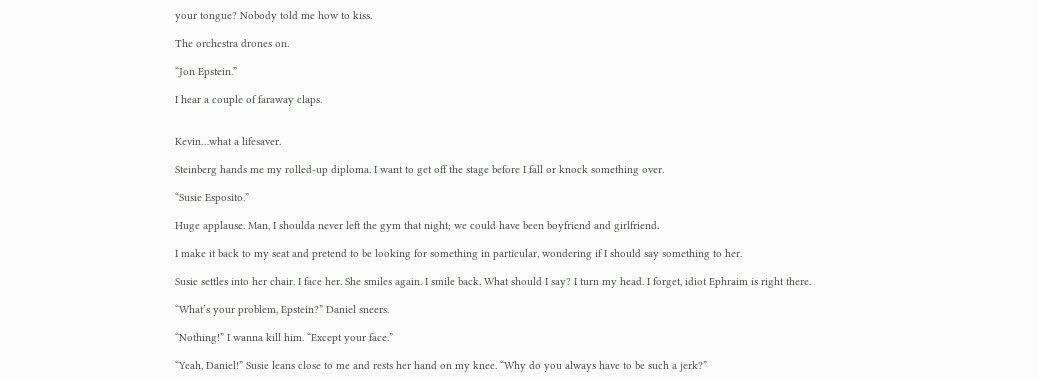your tongue? Nobody told me how to kiss.

The orchestra drones on.

“Jon Epstein.”

I hear a couple of faraway claps.


Kevin…what a lifesaver.

Steinberg hands me my rolled-up diploma. I want to get off the stage before I fall or knock something over.

“Susie Esposito.”

Huge applause. Man, I shoulda never left the gym that night; we could have been boyfriend and girlfriend.

I make it back to my seat and pretend to be looking for something in particular, wondering if I should say something to her.

Susie settles into her chair. I face her. She smiles again. I smile back. What should I say? I turn my head. I forget, idiot Ephraim is right there.

“What’s your problem, Epstein?” Daniel sneers.

“Nothing!” I wanna kill him. “Except your face.”

“Yeah, Daniel!” Susie leans close to me and rests her hand on my knee. “Why do you always have to be such a jerk?”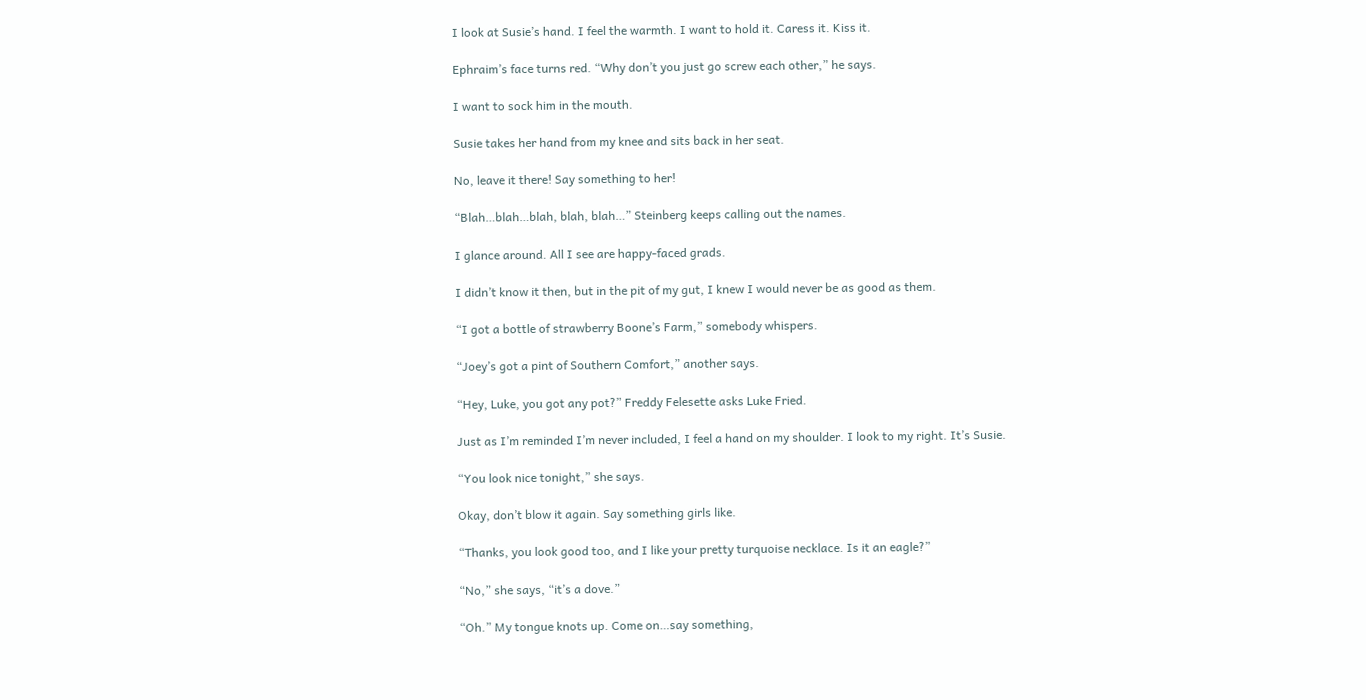I look at Susie’s hand. I feel the warmth. I want to hold it. Caress it. Kiss it.

Ephraim’s face turns red. “Why don’t you just go screw each other,” he says.

I want to sock him in the mouth.

Susie takes her hand from my knee and sits back in her seat.

No, leave it there! Say something to her!

“Blah…blah…blah, blah, blah…” Steinberg keeps calling out the names.

I glance around. All I see are happy-faced grads.

I didn’t know it then, but in the pit of my gut, I knew I would never be as good as them.

“I got a bottle of strawberry Boone’s Farm,” somebody whispers.

“Joey’s got a pint of Southern Comfort,” another says.

“Hey, Luke, you got any pot?” Freddy Felesette asks Luke Fried.

Just as I’m reminded I’m never included, I feel a hand on my shoulder. I look to my right. It’s Susie.

“You look nice tonight,” she says.

Okay, don’t blow it again. Say something girls like.

“Thanks, you look good too, and I like your pretty turquoise necklace. Is it an eagle?”

“No,” she says, “it’s a dove.”

“Oh.” My tongue knots up. Come on…say something,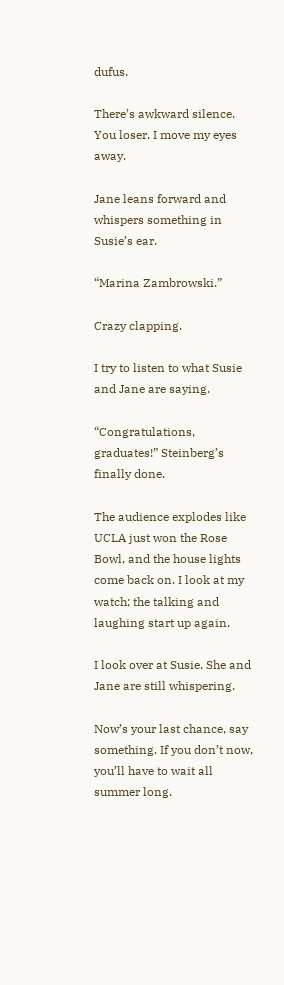dufus.

There’s awkward silence. You loser. I move my eyes away.

Jane leans forward and whispers something in Susie’s ear.

“Marina Zambrowski.”

Crazy clapping.

I try to listen to what Susie and Jane are saying.

“Congratulations, graduates!” Steinberg’s finally done.

The audience explodes like UCLA just won the Rose Bowl, and the house lights come back on. I look at my watch; the talking and laughing start up again.

I look over at Susie. She and Jane are still whispering.

Now’s your last chance, say something. If you don’t now, you’ll have to wait all summer long.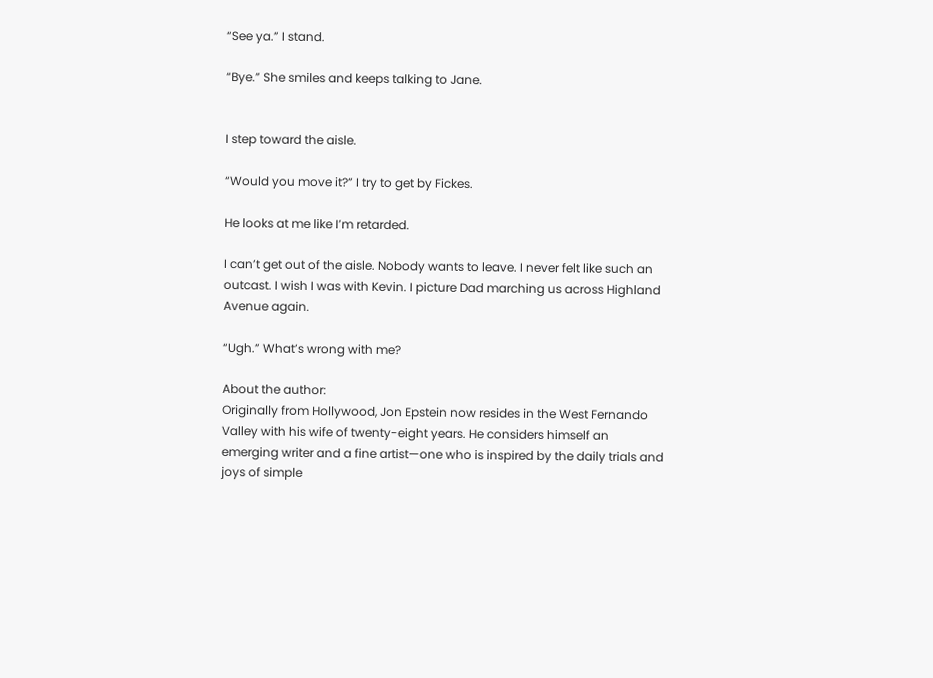“See ya.” I stand.

“Bye.” She smiles and keeps talking to Jane.


I step toward the aisle.

“Would you move it?” I try to get by Fickes.

He looks at me like I’m retarded.

I can’t get out of the aisle. Nobody wants to leave. I never felt like such an outcast. I wish I was with Kevin. I picture Dad marching us across Highland Avenue again.

“Ugh.” What’s wrong with me?

About the author:
Originally from Hollywood, Jon Epstein now resides in the West Fernando Valley with his wife of twenty-eight years. He considers himself an emerging writer and a fine artist—one who is inspired by the daily trials and joys of simple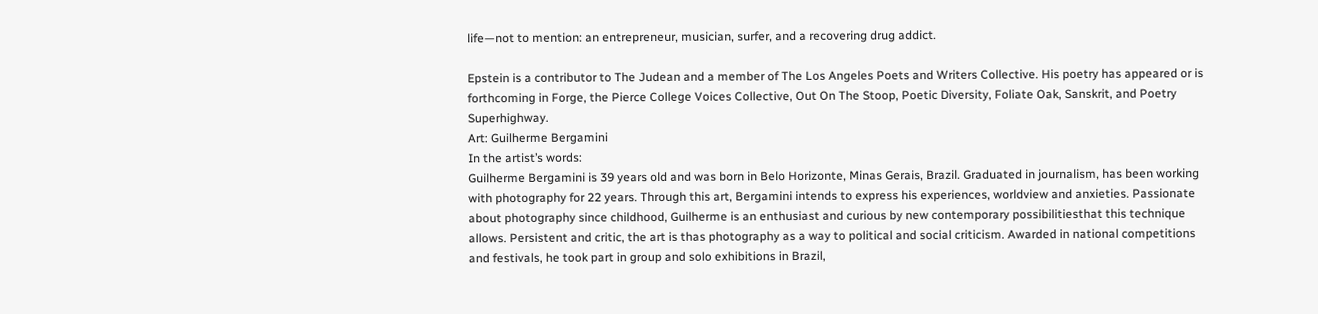life—not to mention: an entrepreneur, musician, surfer, and a recovering drug addict.

Epstein is a contributor to The Judean and a member of The Los Angeles Poets and Writers Collective. His poetry has appeared or is forthcoming in Forge, the Pierce College Voices Collective, Out On The Stoop, Poetic Diversity, Foliate Oak, Sanskrit, and Poetry Superhighway.
Art: Guilherme Bergamini
In the artist’s words:
Guilherme Bergamini is 39 years old and was born in Belo Horizonte, Minas Gerais, Brazil. Graduated in journalism, has been working with photography for 22 years. Through this art, Bergamini intends to express his experiences, worldview and anxieties. Passionate about photography since childhood, Guilherme is an enthusiast and curious by new contemporary possibilitiesthat this technique allows. Persistent and critic, the art is thas photography as a way to political and social criticism. Awarded in national competitions and festivals, he took part in group and solo exhibitions in Brazil,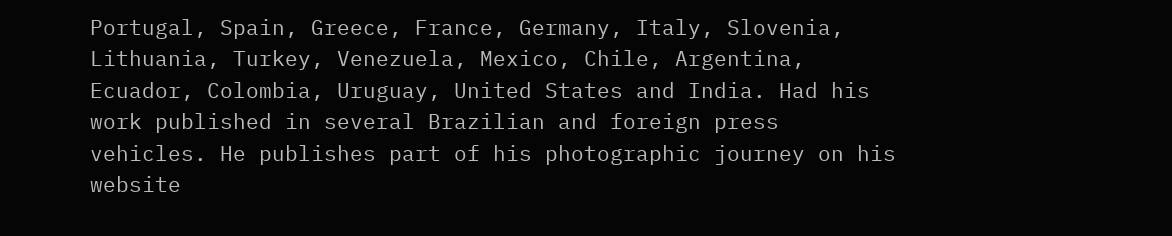Portugal, Spain, Greece, France, Germany, Italy, Slovenia, Lithuania, Turkey, Venezuela, Mexico, Chile, Argentina, Ecuador, Colombia, Uruguay, United States and India. Had his work published in several Brazilian and foreign press vehicles. He publishes part of his photographic journey on his website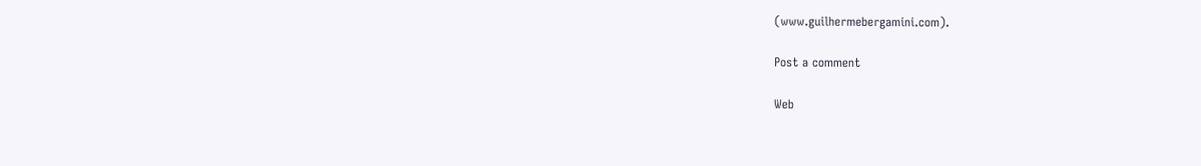(www.guilhermebergamini.com).

Post a comment

Web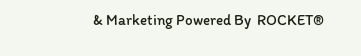& Marketing Powered By  ROCKET®